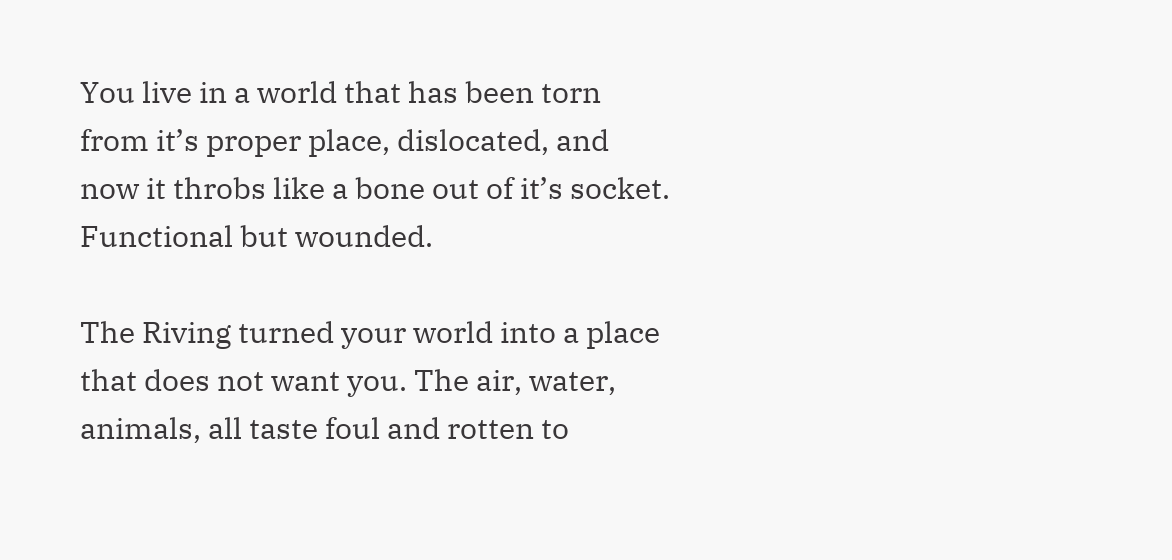You live in a world that has been torn from it’s proper place, dislocated, and now it throbs like a bone out of it’s socket. Functional but wounded.

The Riving turned your world into a place that does not want you. The air, water, animals, all taste foul and rotten to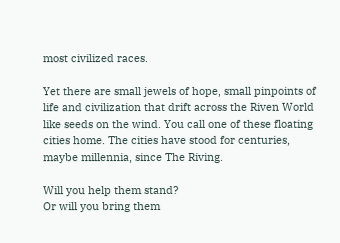most civilized races.

Yet there are small jewels of hope, small pinpoints of life and civilization that drift across the Riven World like seeds on the wind. You call one of these floating cities home. The cities have stood for centuries, maybe millennia, since The Riving.

Will you help them stand?
Or will you bring them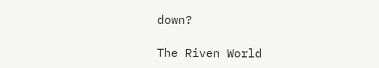down?

The Riven World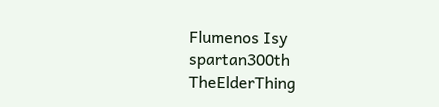Flumenos Isy spartan300th TheElderThing